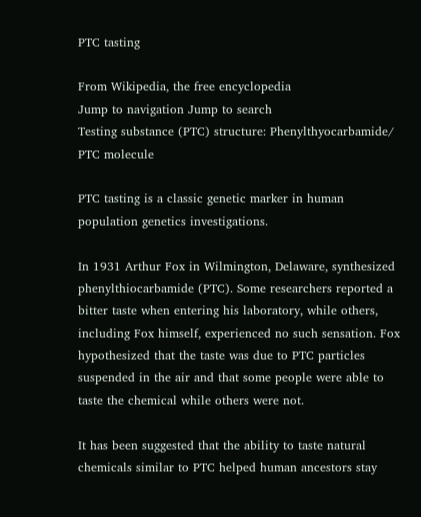PTC tasting

From Wikipedia, the free encyclopedia
Jump to navigation Jump to search
Testing substance (PTC) structure: Phenylthyocarbamide/
PTC molecule

PTC tasting is a classic genetic marker in human population genetics investigations.

In 1931 Arthur Fox in Wilmington, Delaware, synthesized phenylthiocarbamide (PTC). Some researchers reported a bitter taste when entering his laboratory, while others, including Fox himself, experienced no such sensation. Fox hypothesized that the taste was due to PTC particles suspended in the air and that some people were able to taste the chemical while others were not.

It has been suggested that the ability to taste natural chemicals similar to PTC helped human ancestors stay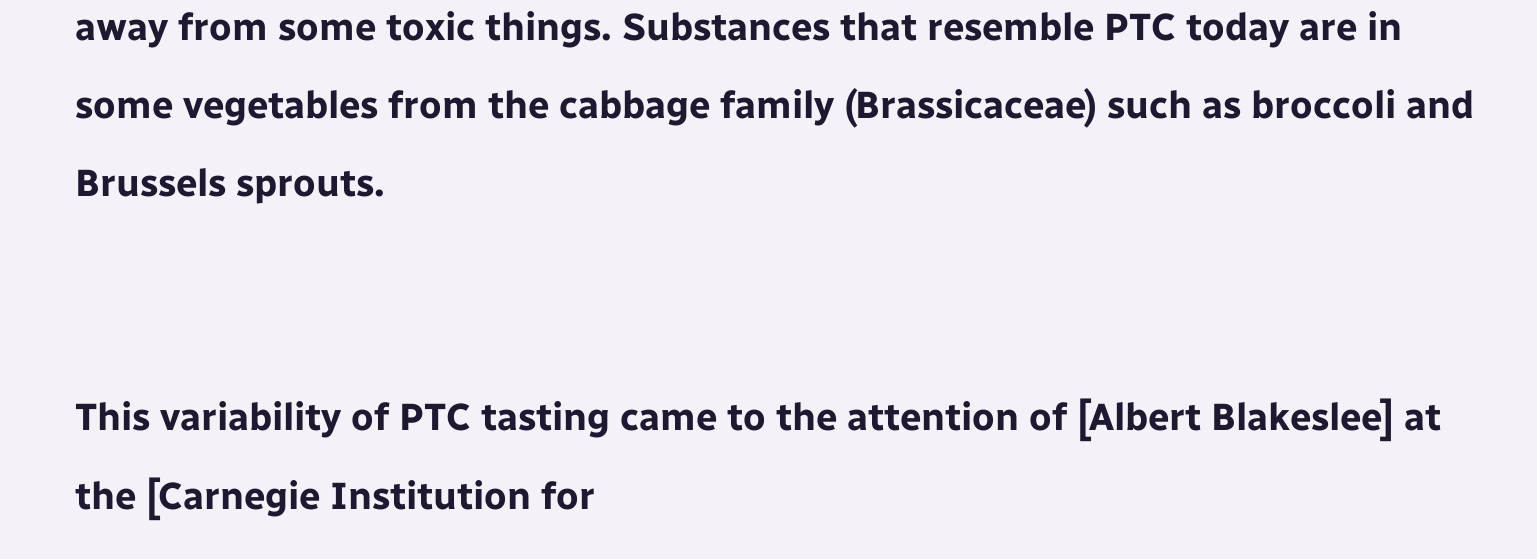away from some toxic things. Substances that resemble PTC today are in some vegetables from the cabbage family (Brassicaceae) such as broccoli and Brussels sprouts.


This variability of PTC tasting came to the attention of [Albert Blakeslee] at the [Carnegie Institution for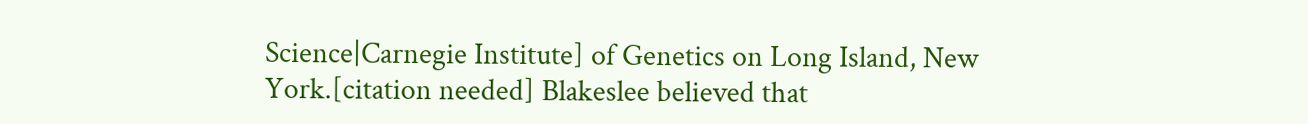Science|Carnegie Institute] of Genetics on Long Island, New York.[citation needed] Blakeslee believed that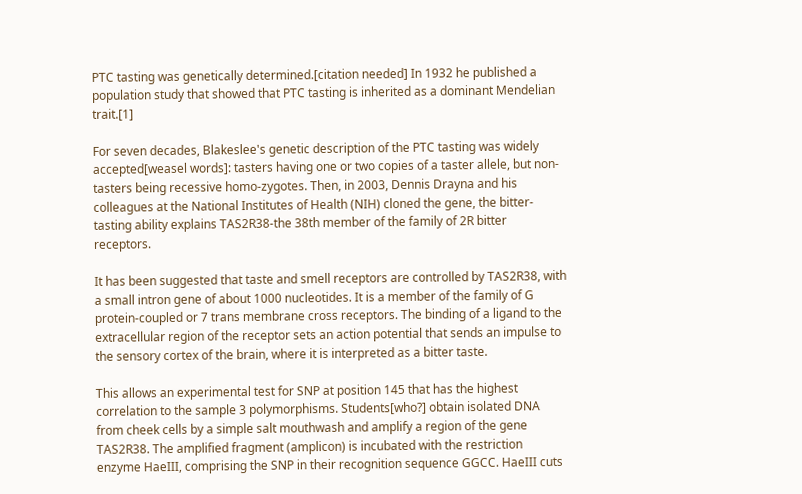PTC tasting was genetically determined.[citation needed] In 1932 he published a population study that showed that PTC tasting is inherited as a dominant Mendelian trait.[1]

For seven decades, Blakeslee's genetic description of the PTC tasting was widely accepted[weasel words]: tasters having one or two copies of a taster allele, but non-tasters being recessive homo-zygotes. Then, in 2003, Dennis Drayna and his colleagues at the National Institutes of Health (NIH) cloned the gene, the bitter-tasting ability explains TAS2R38-the 38th member of the family of 2R bitter receptors.

It has been suggested that taste and smell receptors are controlled by TAS2R38, with a small intron gene of about 1000 nucleotides. It is a member of the family of G protein-coupled or 7 trans membrane cross receptors. The binding of a ligand to the extracellular region of the receptor sets an action potential that sends an impulse to the sensory cortex of the brain, where it is interpreted as a bitter taste.

This allows an experimental test for SNP at position 145 that has the highest correlation to the sample 3 polymorphisms. Students[who?] obtain isolated DNA from cheek cells by a simple salt mouthwash and amplify a region of the gene TAS2R38. The amplified fragment (amplicon) is incubated with the restriction enzyme HaeIII, comprising the SNP in their recognition sequence GGCC. HaeIII cuts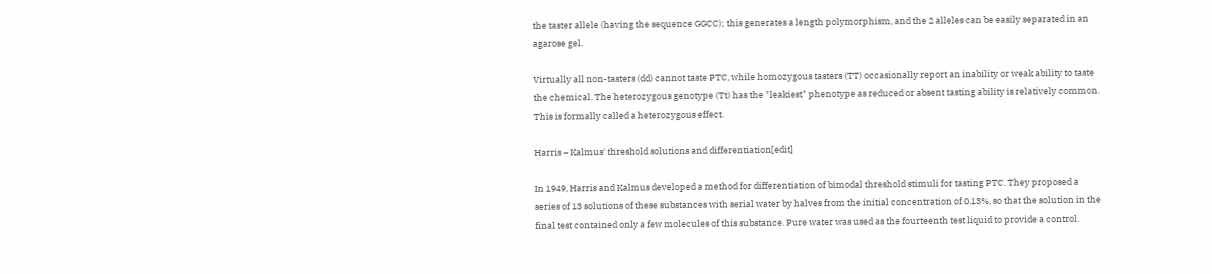the taster allele (having the sequence GGCC); this generates a length polymorphism, and the 2 alleles can be easily separated in an agarose gel.

Virtually all non-tasters (dd) cannot taste PTC, while homozygous tasters (TT) occasionally report an inability or weak ability to taste the chemical. The heterozygous genotype (Tt) has the "leakiest" phenotype as reduced or absent tasting ability is relatively common. This is formally called a heterozygous effect.

Harris – Kalmus' threshold solutions and differentiation[edit]

In 1949, Harris and Kalmus developed a method for differentiation of bimodal threshold stimuli for tasting PTC. They proposed a series of 13 solutions of these substances with serial water by halves from the initial concentration of 0.13%, so that the solution in the final test contained only a few molecules of this substance. Pure water was used as the fourteenth test liquid to provide a control.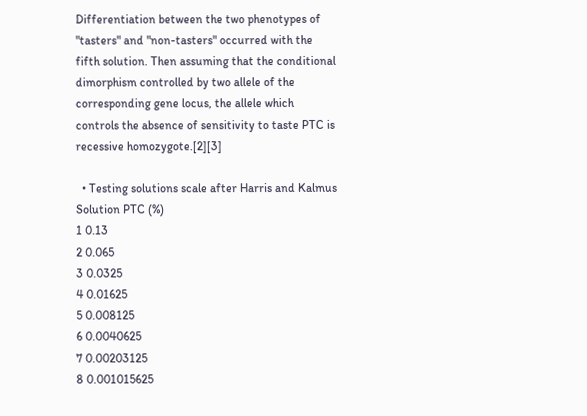Differentiation between the two phenotypes of "tasters" and "non-tasters" occurred with the fifth solution. Then assuming that the conditional dimorphism controlled by two allele of the corresponding gene locus, the allele which controls the absence of sensitivity to taste PTC is recessive homozygote.[2][3]

  • Testing solutions scale after Harris and Kalmus
Solution PTC (%)
1 0.13
2 0.065
3 0.0325
4 0.01625
5 0.008125
6 0.0040625
7 0.00203125
8 0.001015625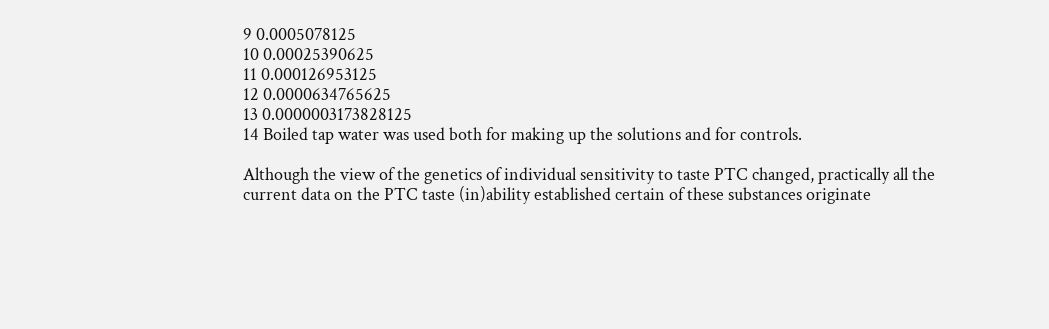9 0.0005078125
10 0.00025390625
11 0.000126953125
12 0.0000634765625
13 0.0000003173828125
14 Boiled tap water was used both for making up the solutions and for controls.

Although the view of the genetics of individual sensitivity to taste PTC changed, practically all the current data on the PTC taste (in)ability established certain of these substances originate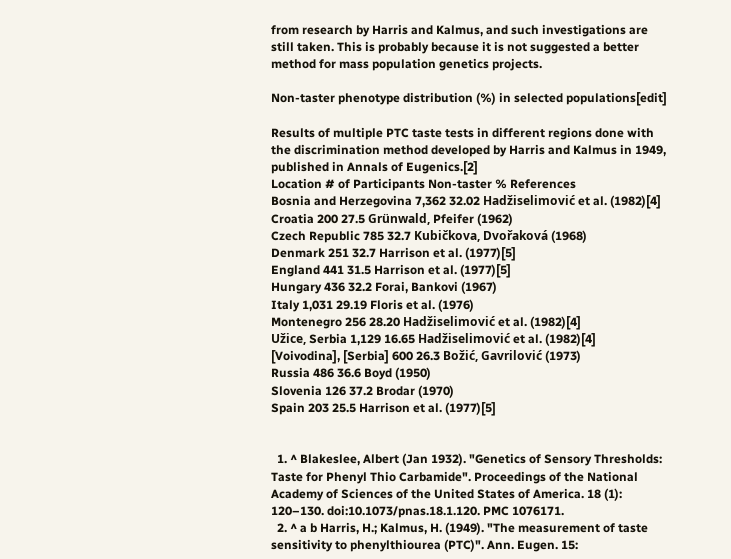from research by Harris and Kalmus, and such investigations are still taken. This is probably because it is not suggested a better method for mass population genetics projects.

Non-taster phenotype distribution (%) in selected populations[edit]

Results of multiple PTC taste tests in different regions done with the discrimination method developed by Harris and Kalmus in 1949, published in Annals of Eugenics.[2]
Location # of Participants Non-taster % References
Bosnia and Herzegovina 7,362 32.02 Hadžiselimović et al. (1982)[4]
Croatia 200 27.5 Grünwald, Pfeifer (1962)
Czech Republic 785 32.7 Kubičkova, Dvořaková (1968)
Denmark 251 32.7 Harrison et al. (1977)[5]
England 441 31.5 Harrison et al. (1977)[5]
Hungary 436 32.2 Forai, Bankovi (1967)
Italy 1,031 29.19 Floris et al. (1976)
Montenegro 256 28.20 Hadžiselimović et al. (1982)[4]
Užice, Serbia 1,129 16.65 Hadžiselimović et al. (1982)[4]
[Voivodina], [Serbia] 600 26.3 Božić, Gavrilović (1973)
Russia 486 36.6 Boyd (1950)
Slovenia 126 37.2 Brodar (1970)
Spain 203 25.5 Harrison et al. (1977)[5]


  1. ^ Blakeslee, Albert (Jan 1932). "Genetics of Sensory Thresholds: Taste for Phenyl Thio Carbamide". Proceedings of the National Academy of Sciences of the United States of America. 18 (1): 120–130. doi:10.1073/pnas.18.1.120. PMC 1076171.
  2. ^ a b Harris, H.; Kalmus, H. (1949). "The measurement of taste sensitivity to phenylthiourea (PTC)". Ann. Eugen. 15: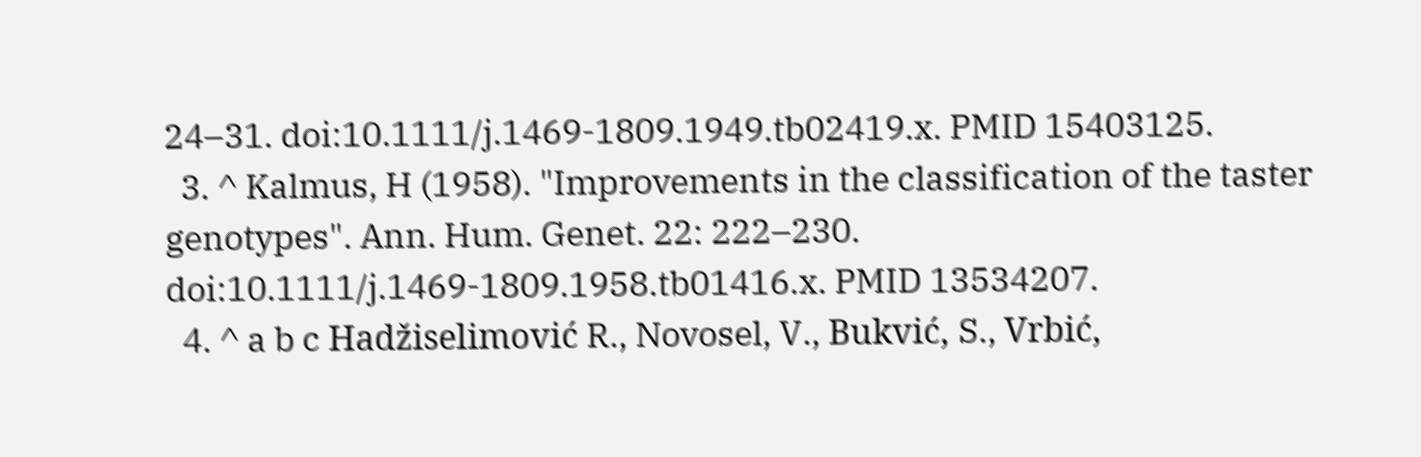24–31. doi:10.1111/j.1469-1809.1949.tb02419.x. PMID 15403125.
  3. ^ Kalmus, H (1958). "Improvements in the classification of the taster genotypes". Ann. Hum. Genet. 22: 222–230. doi:10.1111/j.1469-1809.1958.tb01416.x. PMID 13534207.
  4. ^ a b c Hadžiselimović R., Novosel, V., Bukvić, S., Vrbić,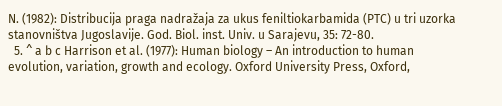N. (1982): Distribucija praga nadražaja za ukus feniltiokarbamida (PTC) u tri uzorka stanovništva Jugoslavije. God. Biol. inst. Univ. u Sarajevu, 35: 72-80.
  5. ^ a b c Harrison et al. (1977): Human biology – An introduction to human evolution, variation, growth and ecology. Oxford University Press, Oxford,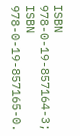ISBN 978-0-19-857164-3; ISBN 978-0-19-857165-0.